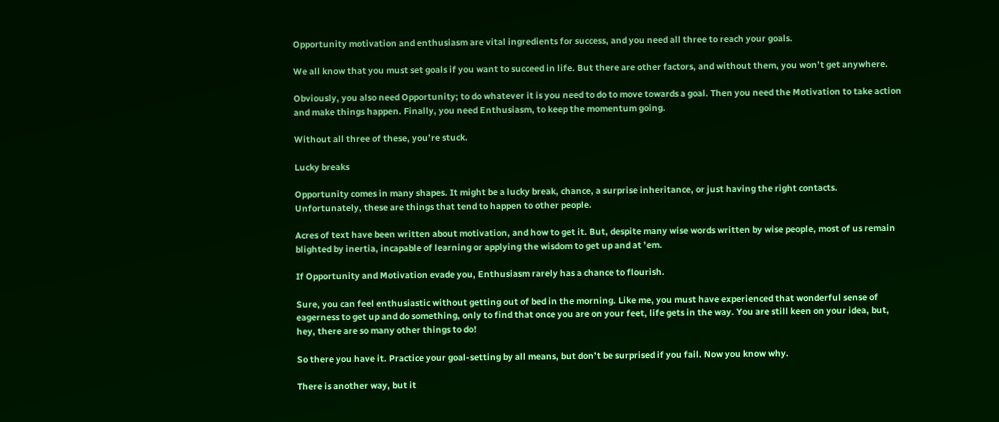Opportunity motivation and enthusiasm are vital ingredients for success, and you need all three to reach your goals.

We all know that you must set goals if you want to succeed in life. But there are other factors, and without them, you won’t get anywhere.

Obviously, you also need Opportunity; to do whatever it is you need to do to move towards a goal. Then you need the Motivation to take action and make things happen. Finally, you need Enthusiasm, to keep the momentum going.

Without all three of these, you’re stuck.

Lucky breaks

Opportunity comes in many shapes. It might be a lucky break, chance, a surprise inheritance, or just having the right contacts. Unfortunately, these are things that tend to happen to other people.

Acres of text have been written about motivation, and how to get it. But, despite many wise words written by wise people, most of us remain blighted by inertia, incapable of learning or applying the wisdom to get up and at ’em.

If Opportunity and Motivation evade you, Enthusiasm rarely has a chance to flourish.

Sure, you can feel enthusiastic without getting out of bed in the morning. Like me, you must have experienced that wonderful sense of eagerness to get up and do something, only to find that once you are on your feet, life gets in the way. You are still keen on your idea, but, hey, there are so many other things to do!

So there you have it. Practice your goal-setting by all means, but don’t be surprised if you fail. Now you know why.

There is another way, but it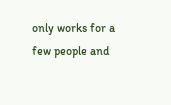only works for a few people and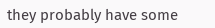they probably have some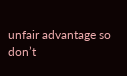unfair advantage so don’t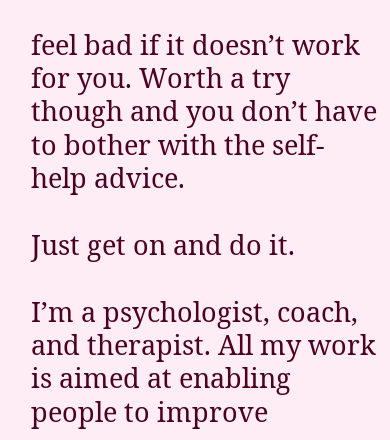feel bad if it doesn’t work for you. Worth a try though and you don’t have to bother with the self-help advice.

Just get on and do it.

I’m a psychologist, coach, and therapist. All my work is aimed at enabling people to improve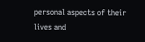personal aspects of their lives and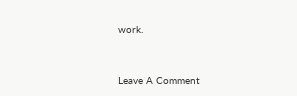work.


Leave A Comment